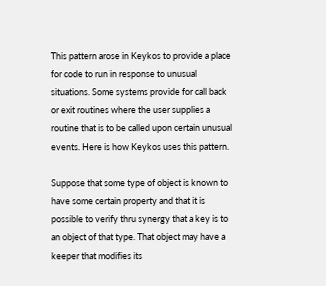This pattern arose in Keykos to provide a place for code to run in response to unusual situations. Some systems provide for call back or exit routines where the user supplies a routine that is to be called upon certain unusual events. Here is how Keykos uses this pattern.

Suppose that some type of object is known to have some certain property and that it is possible to verify thru synergy that a key is to an object of that type. That object may have a keeper that modifies its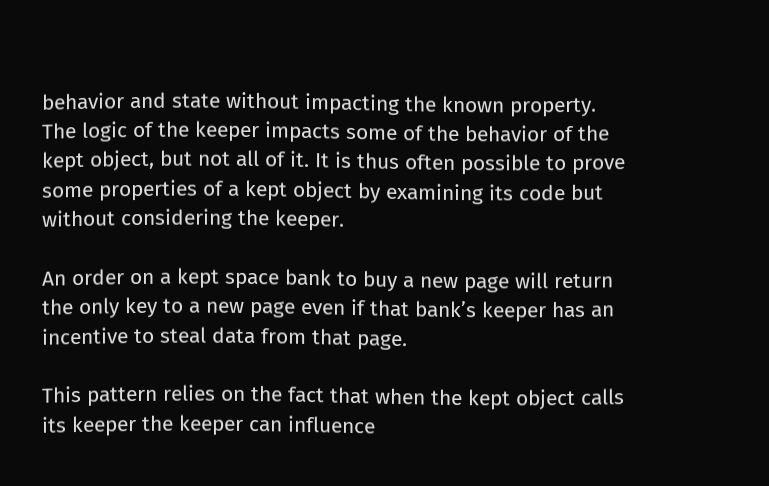behavior and state without impacting the known property. The logic of the keeper impacts some of the behavior of the kept object, but not all of it. It is thus often possible to prove some properties of a kept object by examining its code but without considering the keeper.

An order on a kept space bank to buy a new page will return the only key to a new page even if that bank’s keeper has an incentive to steal data from that page.

This pattern relies on the fact that when the kept object calls its keeper the keeper can influence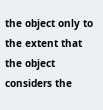the object only to the extent that the object considers the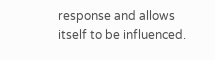response and allows itself to be influenced.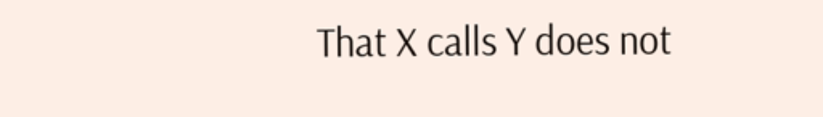That X calls Y does not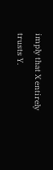imply that X entirely trusts Y.